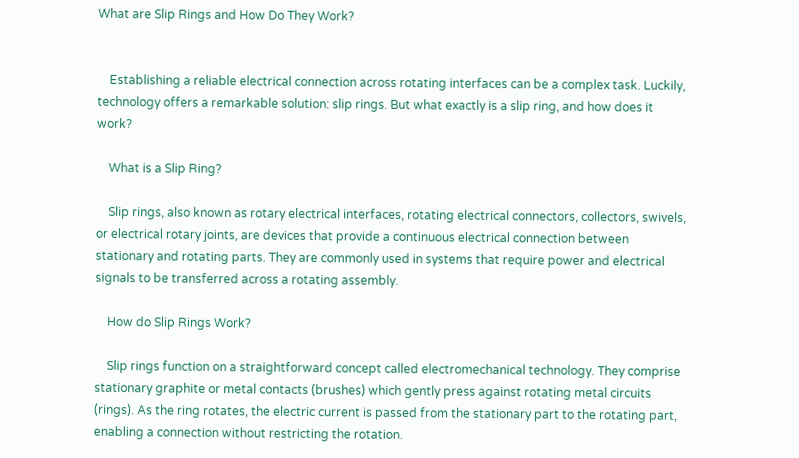What are Slip Rings and How Do They Work?


    Establishing a reliable electrical connection across rotating interfaces can be a complex task. Luckily, technology offers a remarkable solution: slip rings. But what exactly is a slip ring, and how does it work?

    What is a Slip Ring?

    Slip rings, also known as rotary electrical interfaces, rotating electrical connectors, collectors, swivels, or electrical rotary joints, are devices that provide a continuous electrical connection between stationary and rotating parts. They are commonly used in systems that require power and electrical signals to be transferred across a rotating assembly.

    How do Slip Rings Work?

    Slip rings function on a straightforward concept called electromechanical technology. They comprise stationary graphite or metal contacts (brushes) which gently press against rotating metal circuits (rings). As the ring rotates, the electric current is passed from the stationary part to the rotating part, enabling a connection without restricting the rotation.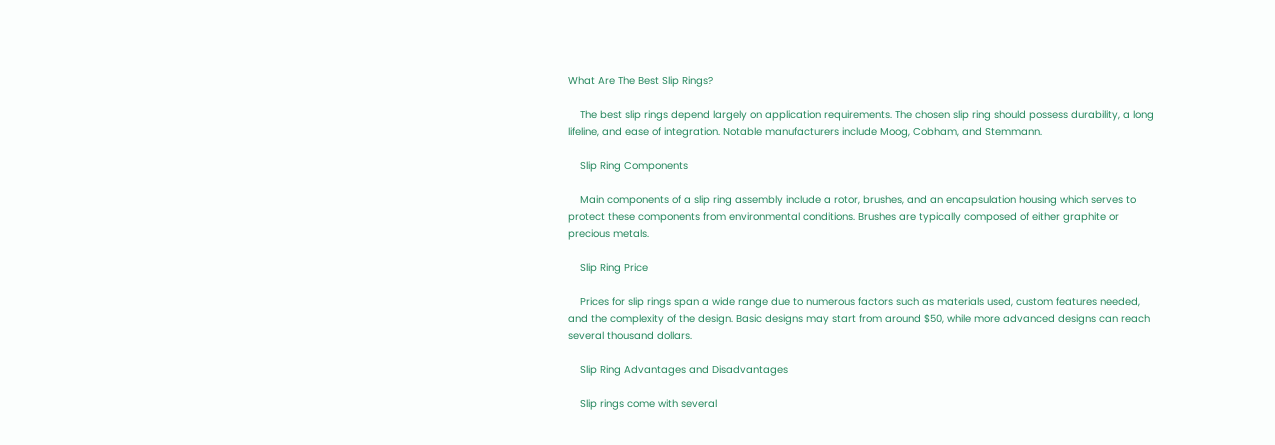What Are The Best Slip Rings?

    The best slip rings depend largely on application requirements. The chosen slip ring should possess durability, a long lifeline, and ease of integration. Notable manufacturers include Moog, Cobham, and Stemmann.

    Slip Ring Components

    Main components of a slip ring assembly include a rotor, brushes, and an encapsulation housing which serves to protect these components from environmental conditions. Brushes are typically composed of either graphite or precious metals.

    Slip Ring Price

    Prices for slip rings span a wide range due to numerous factors such as materials used, custom features needed, and the complexity of the design. Basic designs may start from around $50, while more advanced designs can reach several thousand dollars.

    Slip Ring Advantages and Disadvantages

    Slip rings come with several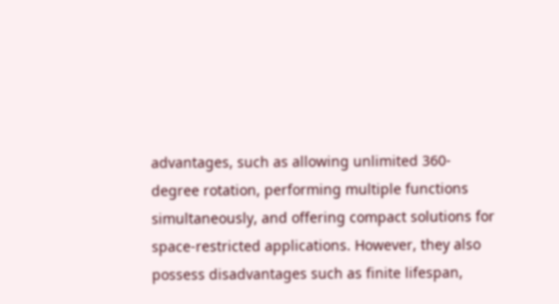advantages, such as allowing unlimited 360-degree rotation, performing multiple functions simultaneously, and offering compact solutions for space-restricted applications. However, they also possess disadvantages such as finite lifespan,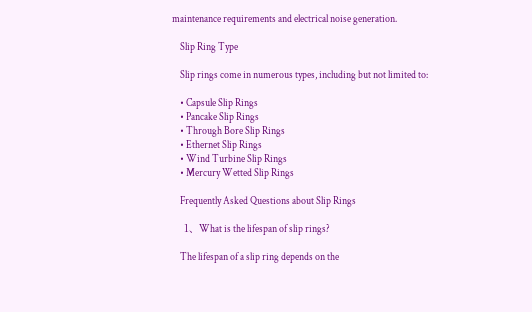maintenance requirements and electrical noise generation.

    Slip Ring Type

    Slip rings come in numerous types, including but not limited to:

    • Capsule Slip Rings
    • Pancake Slip Rings
    • Through Bore Slip Rings
    • Ethernet Slip Rings
    • Wind Turbine Slip Rings
    • Mercury Wetted Slip Rings

    Frequently Asked Questions about Slip Rings

    1、What is the lifespan of slip rings?

    The lifespan of a slip ring depends on the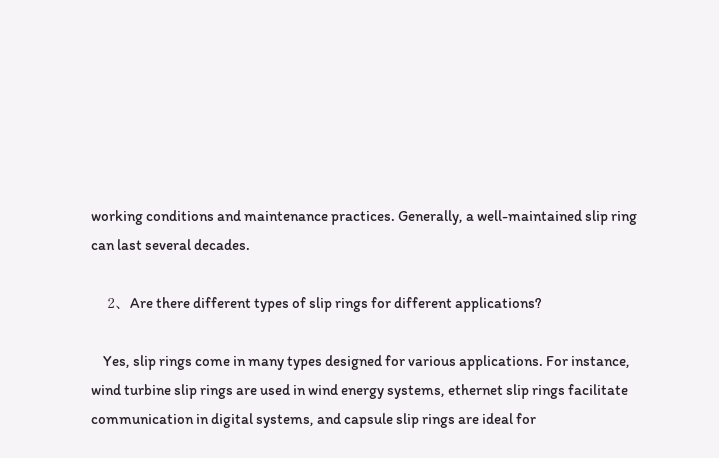working conditions and maintenance practices. Generally, a well-maintained slip ring can last several decades.

    2、Are there different types of slip rings for different applications?

    Yes, slip rings come in many types designed for various applications. For instance, wind turbine slip rings are used in wind energy systems, ethernet slip rings facilitate communication in digital systems, and capsule slip rings are ideal for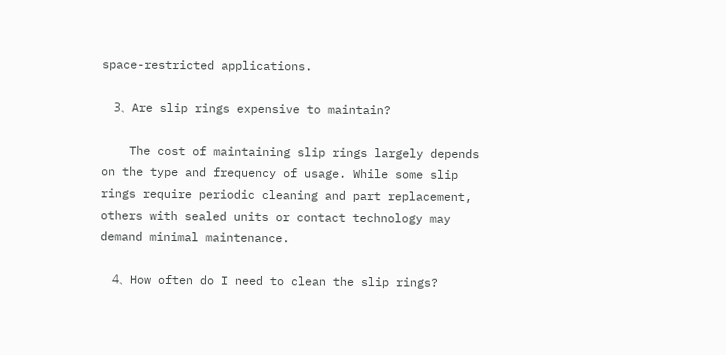space-restricted applications.

    3、Are slip rings expensive to maintain?

    The cost of maintaining slip rings largely depends on the type and frequency of usage. While some slip rings require periodic cleaning and part replacement, others with sealed units or contact technology may demand minimal maintenance.

    4、How often do I need to clean the slip rings?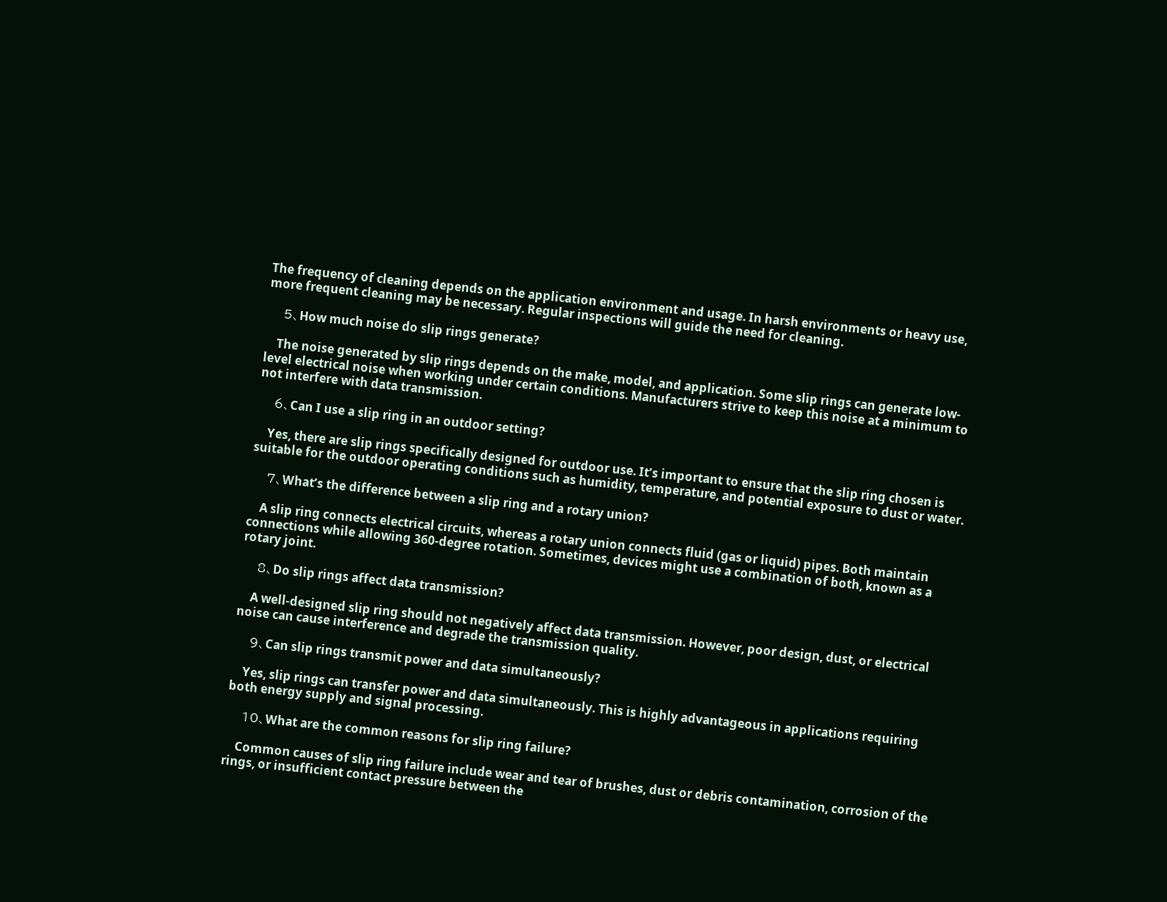The frequency of cleaning depends on the application environment and usage. In harsh environments or heavy use, more frequent cleaning may be necessary. Regular inspections will guide the need for cleaning.

    5、How much noise do slip rings generate?

    The noise generated by slip rings depends on the make, model, and application. Some slip rings can generate low-level electrical noise when working under certain conditions. Manufacturers strive to keep this noise at a minimum to not interfere with data transmission.

    6、Can I use a slip ring in an outdoor setting?

    Yes, there are slip rings specifically designed for outdoor use. It’s important to ensure that the slip ring chosen is suitable for the outdoor operating conditions such as humidity, temperature, and potential exposure to dust or water.

    7、What’s the difference between a slip ring and a rotary union?

    A slip ring connects electrical circuits, whereas a rotary union connects fluid (gas or liquid) pipes. Both maintain connections while allowing 360-degree rotation. Sometimes, devices might use a combination of both, known as a rotary joint.

    8、Do slip rings affect data transmission?

    A well-designed slip ring should not negatively affect data transmission. However, poor design, dust, or electrical noise can cause interference and degrade the transmission quality.

    9、Can slip rings transmit power and data simultaneously?

    Yes, slip rings can transfer power and data simultaneously. This is highly advantageous in applications requiring both energy supply and signal processing.

    10、What are the common reasons for slip ring failure?

    Common causes of slip ring failure include wear and tear of brushes, dust or debris contamination, corrosion of the rings, or insufficient contact pressure between the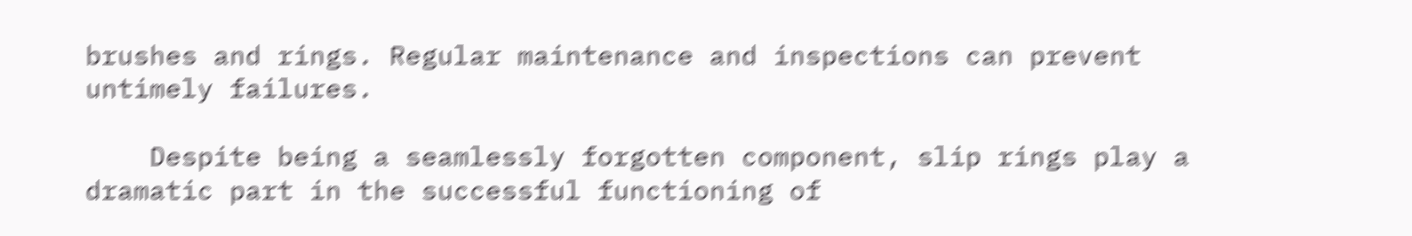brushes and rings. Regular maintenance and inspections can prevent untimely failures.

    Despite being a seamlessly forgotten component, slip rings play a dramatic part in the successful functioning of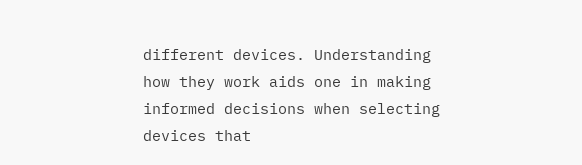different devices. Understanding how they work aids one in making informed decisions when selecting devices that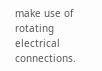make use of rotating electrical connections.